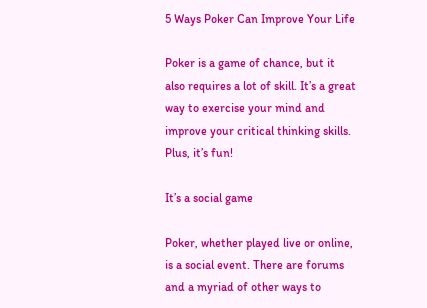5 Ways Poker Can Improve Your Life

Poker is a game of chance, but it also requires a lot of skill. It’s a great way to exercise your mind and improve your critical thinking skills. Plus, it’s fun!

It’s a social game

Poker, whether played live or online, is a social event. There are forums and a myriad of other ways to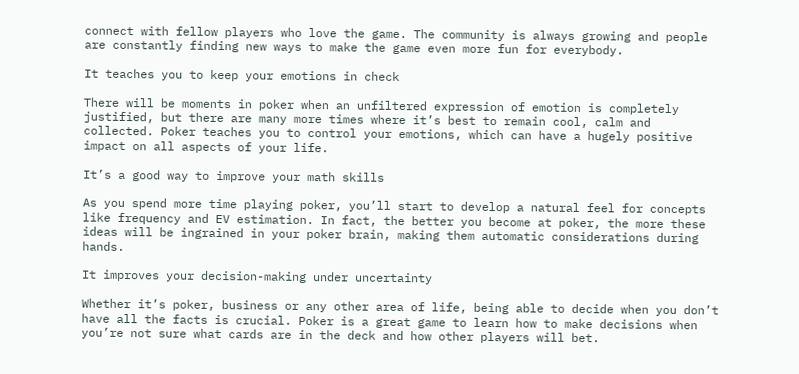connect with fellow players who love the game. The community is always growing and people are constantly finding new ways to make the game even more fun for everybody.

It teaches you to keep your emotions in check

There will be moments in poker when an unfiltered expression of emotion is completely justified, but there are many more times where it’s best to remain cool, calm and collected. Poker teaches you to control your emotions, which can have a hugely positive impact on all aspects of your life.

It’s a good way to improve your math skills

As you spend more time playing poker, you’ll start to develop a natural feel for concepts like frequency and EV estimation. In fact, the better you become at poker, the more these ideas will be ingrained in your poker brain, making them automatic considerations during hands.

It improves your decision-making under uncertainty

Whether it’s poker, business or any other area of life, being able to decide when you don’t have all the facts is crucial. Poker is a great game to learn how to make decisions when you’re not sure what cards are in the deck and how other players will bet.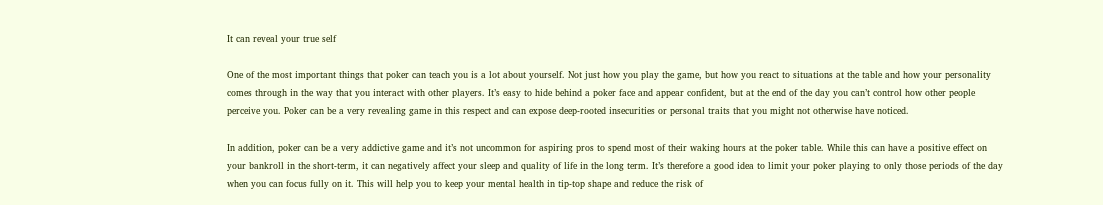It can reveal your true self

One of the most important things that poker can teach you is a lot about yourself. Not just how you play the game, but how you react to situations at the table and how your personality comes through in the way that you interact with other players. It’s easy to hide behind a poker face and appear confident, but at the end of the day you can’t control how other people perceive you. Poker can be a very revealing game in this respect and can expose deep-rooted insecurities or personal traits that you might not otherwise have noticed.

In addition, poker can be a very addictive game and it’s not uncommon for aspiring pros to spend most of their waking hours at the poker table. While this can have a positive effect on your bankroll in the short-term, it can negatively affect your sleep and quality of life in the long term. It’s therefore a good idea to limit your poker playing to only those periods of the day when you can focus fully on it. This will help you to keep your mental health in tip-top shape and reduce the risk of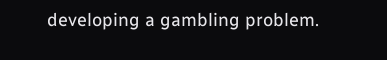developing a gambling problem.